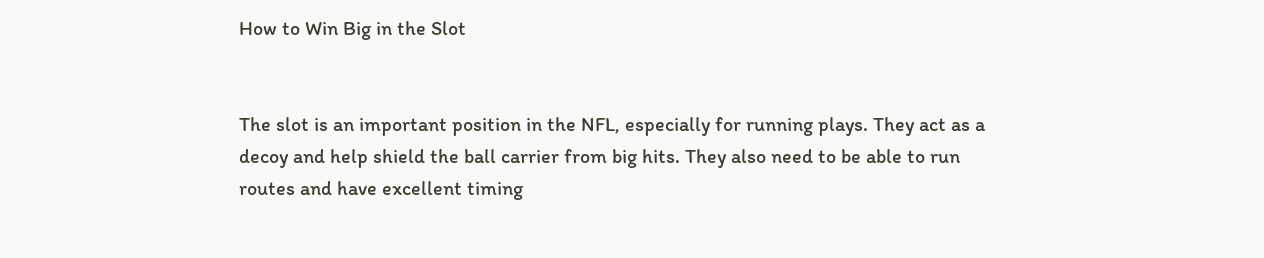How to Win Big in the Slot


The slot is an important position in the NFL, especially for running plays. They act as a decoy and help shield the ball carrier from big hits. They also need to be able to run routes and have excellent timing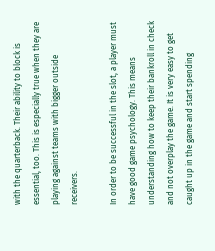with the quarterback. Their ability to block is essential, too. This is especially true when they are playing against teams with bigger outside receivers.

In order to be successful in the slot, a player must have good game psychology. This means understanding how to keep their bankroll in check and not overplay the game. It is very easy to get caught up in the game and start spending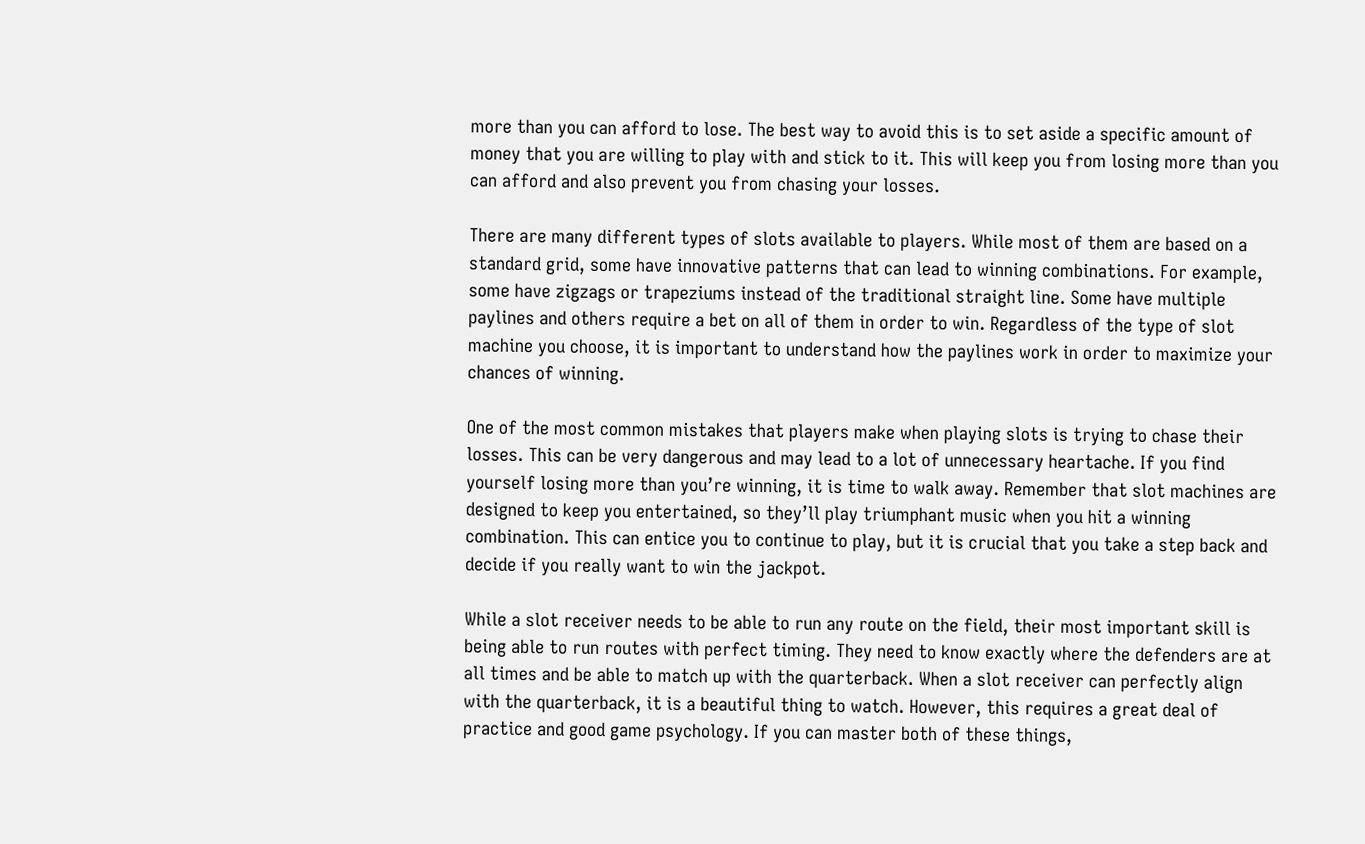more than you can afford to lose. The best way to avoid this is to set aside a specific amount of money that you are willing to play with and stick to it. This will keep you from losing more than you can afford and also prevent you from chasing your losses.

There are many different types of slots available to players. While most of them are based on a standard grid, some have innovative patterns that can lead to winning combinations. For example, some have zigzags or trapeziums instead of the traditional straight line. Some have multiple paylines and others require a bet on all of them in order to win. Regardless of the type of slot machine you choose, it is important to understand how the paylines work in order to maximize your chances of winning.

One of the most common mistakes that players make when playing slots is trying to chase their losses. This can be very dangerous and may lead to a lot of unnecessary heartache. If you find yourself losing more than you’re winning, it is time to walk away. Remember that slot machines are designed to keep you entertained, so they’ll play triumphant music when you hit a winning combination. This can entice you to continue to play, but it is crucial that you take a step back and decide if you really want to win the jackpot.

While a slot receiver needs to be able to run any route on the field, their most important skill is being able to run routes with perfect timing. They need to know exactly where the defenders are at all times and be able to match up with the quarterback. When a slot receiver can perfectly align with the quarterback, it is a beautiful thing to watch. However, this requires a great deal of practice and good game psychology. If you can master both of these things,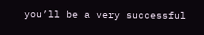you’ll be a very successful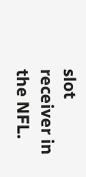slot receiver in the NFL.